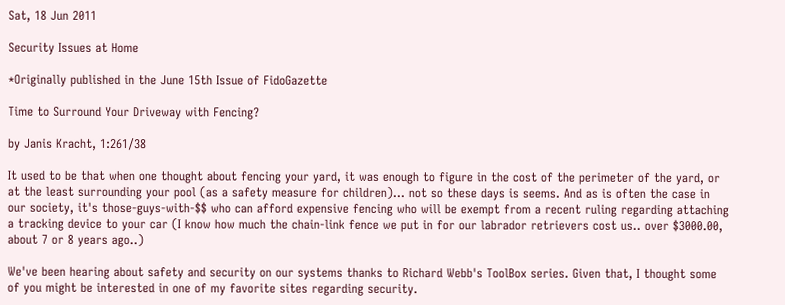Sat, 18 Jun 2011

Security Issues at Home

*Originally published in the June 15th Issue of FidoGazette

Time to Surround Your Driveway with Fencing?

by Janis Kracht, 1:261/38

It used to be that when one thought about fencing your yard, it was enough to figure in the cost of the perimeter of the yard, or at the least surrounding your pool (as a safety measure for children)... not so these days is seems. And as is often the case in our society, it's those-guys-with-$$ who can afford expensive fencing who will be exempt from a recent ruling regarding attaching a tracking device to your car (I know how much the chain-link fence we put in for our labrador retrievers cost us.. over $3000.00, about 7 or 8 years ago..)

We've been hearing about safety and security on our systems thanks to Richard Webb's ToolBox series. Given that, I thought some of you might be interested in one of my favorite sites regarding security.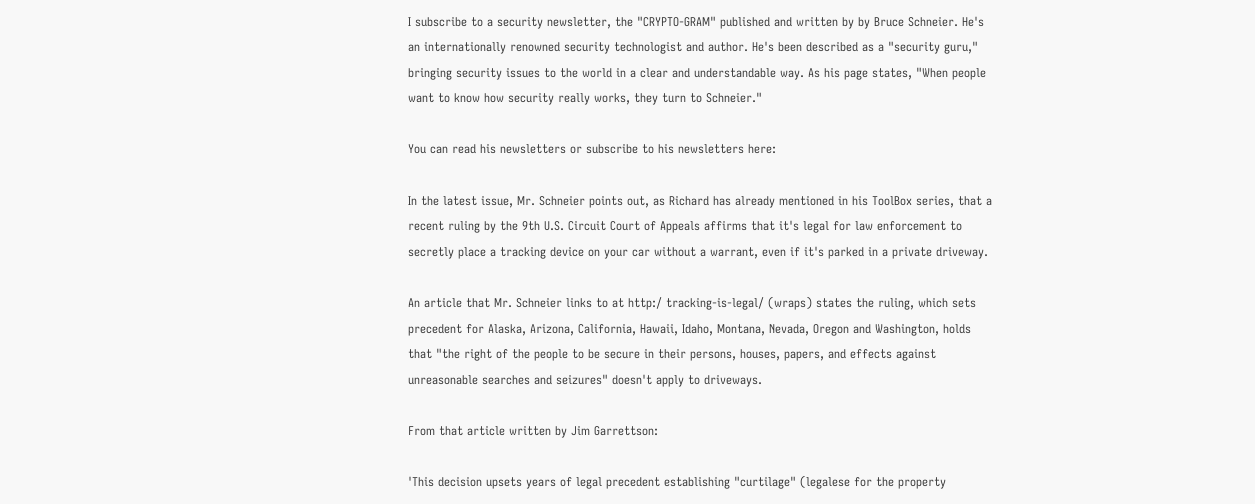I subscribe to a security newsletter, the "CRYPTO-GRAM" published and written by by Bruce Schneier. He's an internationally renowned security technologist and author. He's been described as a "security guru," bringing security issues to the world in a clear and understandable way. As his page states, "When people want to know how security really works, they turn to Schneier."

You can read his newsletters or subscribe to his newsletters here:

In the latest issue, Mr. Schneier points out, as Richard has already mentioned in his ToolBox series, that a recent ruling by the 9th U.S. Circuit Court of Appeals affirms that it's legal for law enforcement to secretly place a tracking device on your car without a warrant, even if it's parked in a private driveway.

An article that Mr. Schneier links to at http:/ tracking-is-legal/ (wraps) states the ruling, which sets precedent for Alaska, Arizona, California, Hawaii, Idaho, Montana, Nevada, Oregon and Washington, holds that "the right of the people to be secure in their persons, houses, papers, and effects against unreasonable searches and seizures" doesn't apply to driveways.

From that article written by Jim Garrettson:

'This decision upsets years of legal precedent establishing "curtilage" (legalese for the property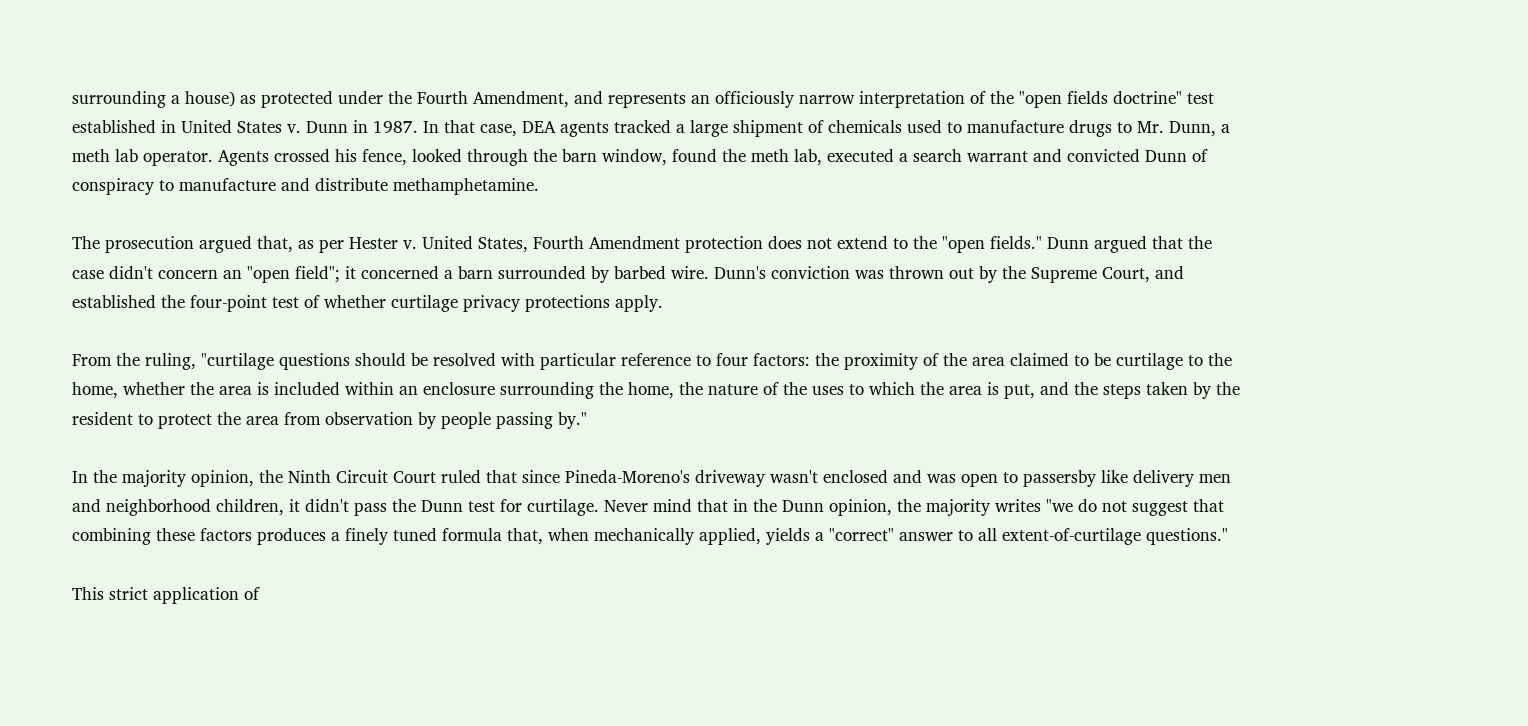surrounding a house) as protected under the Fourth Amendment, and represents an officiously narrow interpretation of the "open fields doctrine" test established in United States v. Dunn in 1987. In that case, DEA agents tracked a large shipment of chemicals used to manufacture drugs to Mr. Dunn, a meth lab operator. Agents crossed his fence, looked through the barn window, found the meth lab, executed a search warrant and convicted Dunn of conspiracy to manufacture and distribute methamphetamine.

The prosecution argued that, as per Hester v. United States, Fourth Amendment protection does not extend to the "open fields." Dunn argued that the case didn't concern an "open field"; it concerned a barn surrounded by barbed wire. Dunn's conviction was thrown out by the Supreme Court, and established the four-point test of whether curtilage privacy protections apply.

From the ruling, "curtilage questions should be resolved with particular reference to four factors: the proximity of the area claimed to be curtilage to the home, whether the area is included within an enclosure surrounding the home, the nature of the uses to which the area is put, and the steps taken by the resident to protect the area from observation by people passing by."

In the majority opinion, the Ninth Circuit Court ruled that since Pineda-Moreno's driveway wasn't enclosed and was open to passersby like delivery men and neighborhood children, it didn't pass the Dunn test for curtilage. Never mind that in the Dunn opinion, the majority writes "we do not suggest that combining these factors produces a finely tuned formula that, when mechanically applied, yields a "correct" answer to all extent-of-curtilage questions."

This strict application of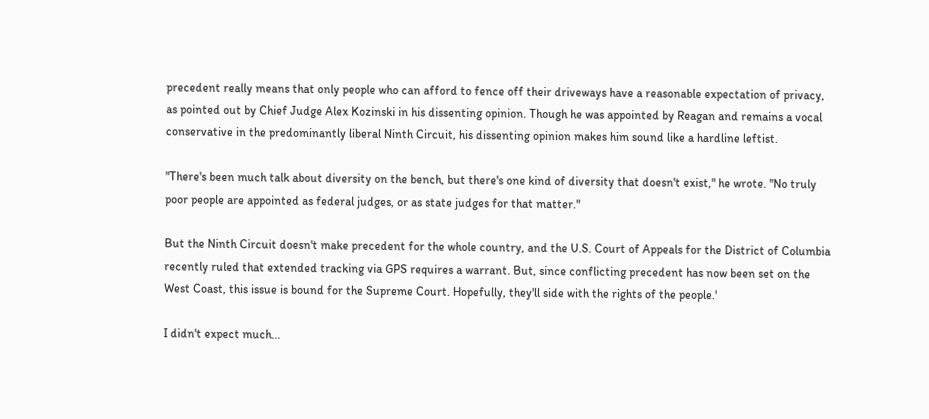precedent really means that only people who can afford to fence off their driveways have a reasonable expectation of privacy, as pointed out by Chief Judge Alex Kozinski in his dissenting opinion. Though he was appointed by Reagan and remains a vocal conservative in the predominantly liberal Ninth Circuit, his dissenting opinion makes him sound like a hardline leftist.

"There's been much talk about diversity on the bench, but there's one kind of diversity that doesn't exist," he wrote. "No truly poor people are appointed as federal judges, or as state judges for that matter."

But the Ninth Circuit doesn't make precedent for the whole country, and the U.S. Court of Appeals for the District of Columbia recently ruled that extended tracking via GPS requires a warrant. But, since conflicting precedent has now been set on the West Coast, this issue is bound for the Supreme Court. Hopefully, they'll side with the rights of the people.'

I didn't expect much...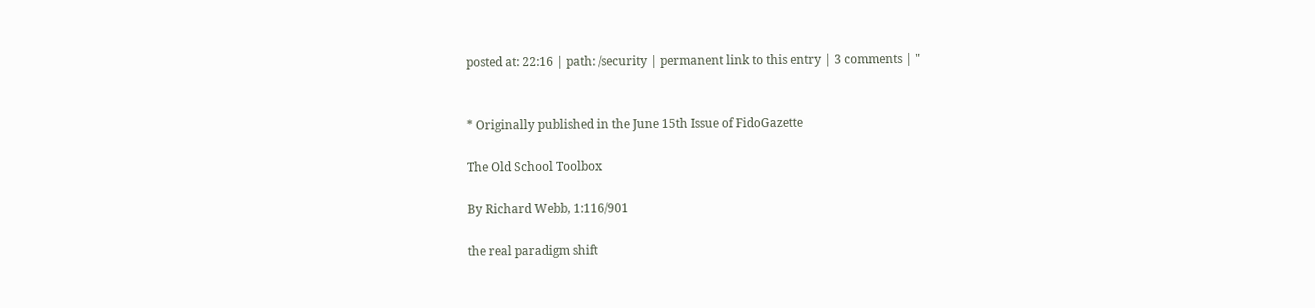posted at: 22:16 | path: /security | permanent link to this entry | 3 comments | "


* Originally published in the June 15th Issue of FidoGazette

The Old School Toolbox

By Richard Webb, 1:116/901

the real paradigm shift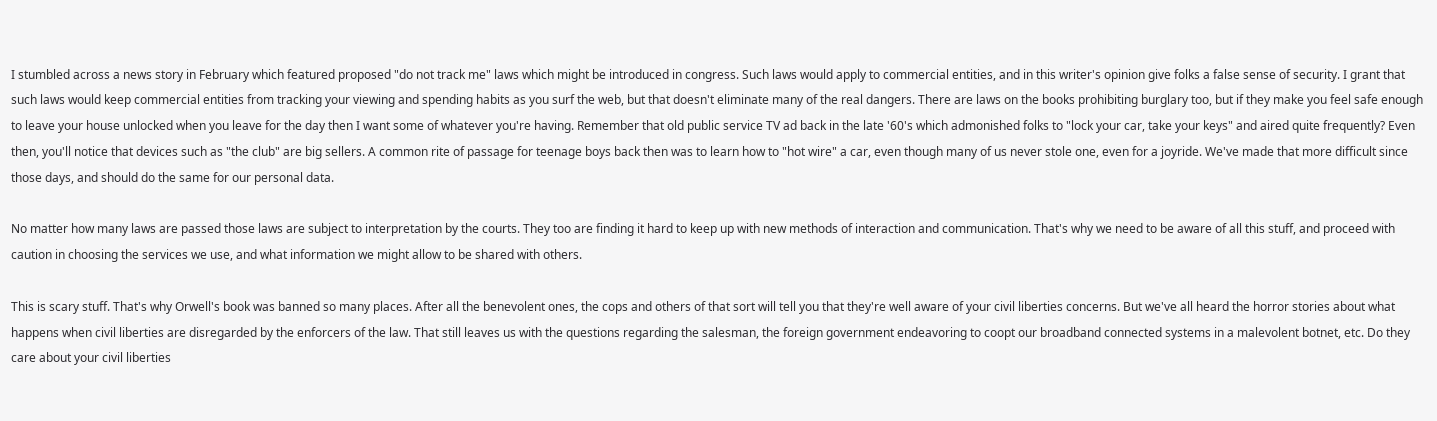I stumbled across a news story in February which featured proposed "do not track me" laws which might be introduced in congress. Such laws would apply to commercial entities, and in this writer's opinion give folks a false sense of security. I grant that such laws would keep commercial entities from tracking your viewing and spending habits as you surf the web, but that doesn't eliminate many of the real dangers. There are laws on the books prohibiting burglary too, but if they make you feel safe enough to leave your house unlocked when you leave for the day then I want some of whatever you're having. Remember that old public service TV ad back in the late '60's which admonished folks to "lock your car, take your keys" and aired quite frequently? Even then, you'll notice that devices such as "the club" are big sellers. A common rite of passage for teenage boys back then was to learn how to "hot wire" a car, even though many of us never stole one, even for a joyride. We've made that more difficult since those days, and should do the same for our personal data.

No matter how many laws are passed those laws are subject to interpretation by the courts. They too are finding it hard to keep up with new methods of interaction and communication. That's why we need to be aware of all this stuff, and proceed with caution in choosing the services we use, and what information we might allow to be shared with others.

This is scary stuff. That's why Orwell's book was banned so many places. After all the benevolent ones, the cops and others of that sort will tell you that they're well aware of your civil liberties concerns. But we've all heard the horror stories about what happens when civil liberties are disregarded by the enforcers of the law. That still leaves us with the questions regarding the salesman, the foreign government endeavoring to coopt our broadband connected systems in a malevolent botnet, etc. Do they care about your civil liberties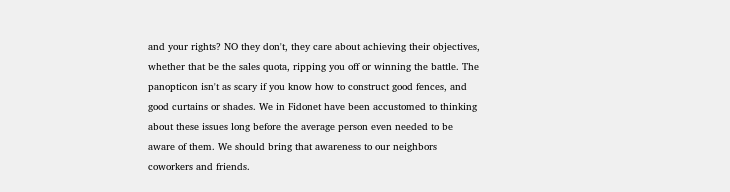and your rights? NO they don't, they care about achieving their objectives, whether that be the sales quota, ripping you off or winning the battle. The panopticon isn't as scary if you know how to construct good fences, and good curtains or shades. We in Fidonet have been accustomed to thinking about these issues long before the average person even needed to be aware of them. We should bring that awareness to our neighbors coworkers and friends.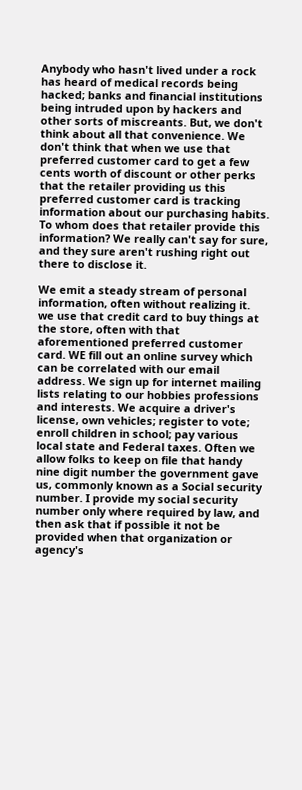Anybody who hasn't lived under a rock has heard of medical records being hacked; banks and financial institutions being intruded upon by hackers and other sorts of miscreants. But, we don't think about all that convenience. We don't think that when we use that preferred customer card to get a few cents worth of discount or other perks that the retailer providing us this preferred customer card is tracking information about our purchasing habits. To whom does that retailer provide this information? We really can't say for sure, and they sure aren't rushing right out there to disclose it.

We emit a steady stream of personal information, often without realizing it. we use that credit card to buy things at the store, often with that aforementioned preferred customer card. WE fill out an online survey which can be correlated with our email address. We sign up for internet mailing lists relating to our hobbies professions and interests. We acquire a driver's license, own vehicles; register to vote; enroll children in school; pay various local state and Federal taxes. Often we allow folks to keep on file that handy nine digit number the government gave us, commonly known as a Social security number. I provide my social security number only where required by law, and then ask that if possible it not be provided when that organization or agency's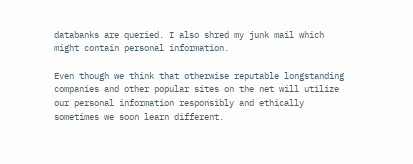databanks are queried. I also shred my junk mail which might contain personal information.

Even though we think that otherwise reputable longstanding companies and other popular sites on the net will utilize our personal information responsibly and ethically sometimes we soon learn different.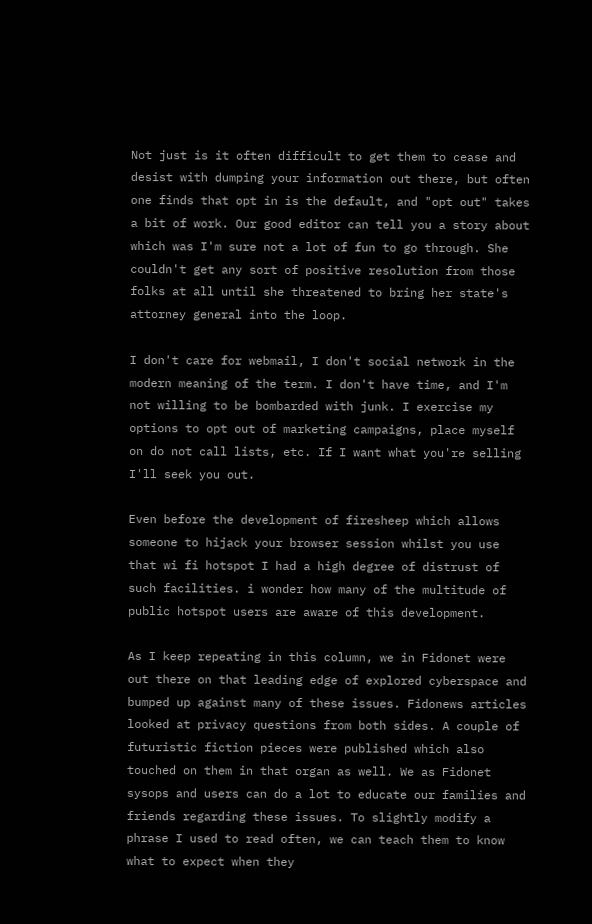Not just is it often difficult to get them to cease and desist with dumping your information out there, but often one finds that opt in is the default, and "opt out" takes a bit of work. Our good editor can tell you a story about which was I'm sure not a lot of fun to go through. She couldn't get any sort of positive resolution from those folks at all until she threatened to bring her state's attorney general into the loop.

I don't care for webmail, I don't social network in the modern meaning of the term. I don't have time, and I'm not willing to be bombarded with junk. I exercise my options to opt out of marketing campaigns, place myself on do not call lists, etc. If I want what you're selling I'll seek you out.

Even before the development of firesheep which allows someone to hijack your browser session whilst you use that wi fi hotspot I had a high degree of distrust of such facilities. i wonder how many of the multitude of public hotspot users are aware of this development.

As I keep repeating in this column, we in Fidonet were out there on that leading edge of explored cyberspace and bumped up against many of these issues. Fidonews articles looked at privacy questions from both sides. A couple of futuristic fiction pieces were published which also touched on them in that organ as well. We as Fidonet sysops and users can do a lot to educate our families and friends regarding these issues. To slightly modify a phrase I used to read often, we can teach them to know what to expect when they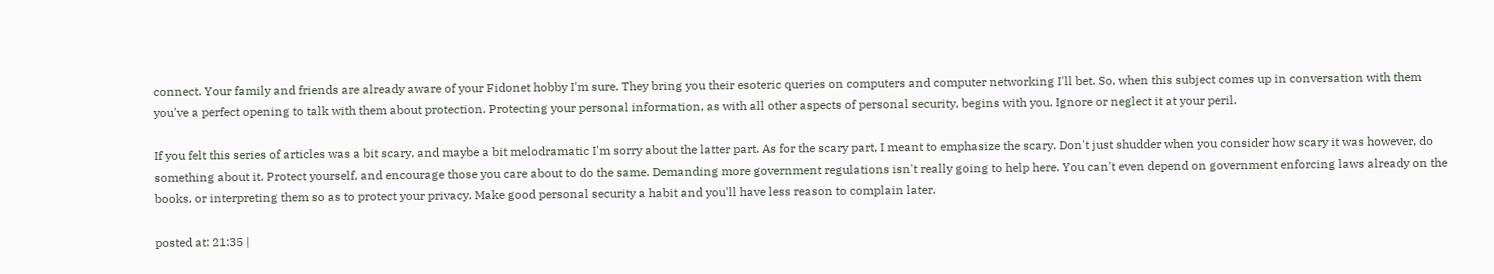connect. Your family and friends are already aware of your Fidonet hobby I'm sure. They bring you their esoteric queries on computers and computer networking I'll bet. So, when this subject comes up in conversation with them you've a perfect opening to talk with them about protection. Protecting your personal information, as with all other aspects of personal security, begins with you. Ignore or neglect it at your peril.

If you felt this series of articles was a bit scary, and maybe a bit melodramatic I'm sorry about the latter part. As for the scary part, I meant to emphasize the scary. Don't just shudder when you consider how scary it was however, do something about it. Protect yourself, and encourage those you care about to do the same. Demanding more government regulations isn't really going to help here. You can't even depend on government enforcing laws already on the books, or interpreting them so as to protect your privacy. Make good personal security a habit and you'll have less reason to complain later.

posted at: 21:35 |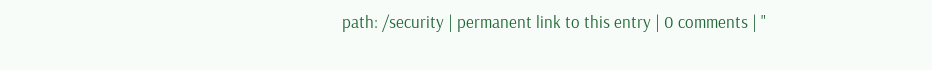path: /security | permanent link to this entry | 0 comments | "